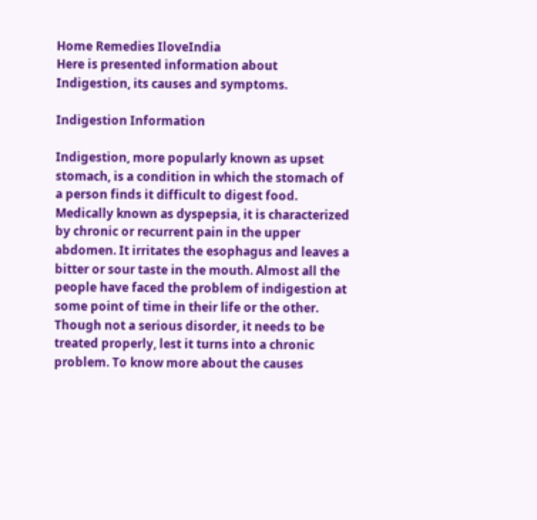Home Remedies IloveIndia
Here is presented information about Indigestion, its causes and symptoms.

Indigestion Information

Indigestion, more popularly known as upset stomach, is a condition in which the stomach of a person finds it difficult to digest food. Medically known as dyspepsia, it is characterized by chronic or recurrent pain in the upper abdomen. It irritates the esophagus and leaves a bitter or sour taste in the mouth. Almost all the people have faced the problem of indigestion at some point of time in their life or the other. Though not a serious disorder, it needs to be treated properly, lest it turns into a chronic problem. To know more about the causes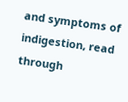and symptoms of indigestion, read through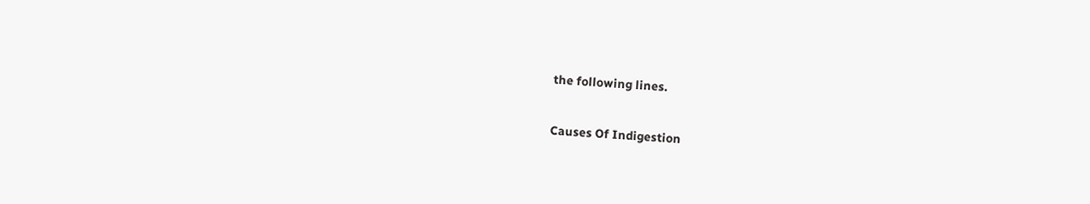the following lines.

Causes Of Indigestion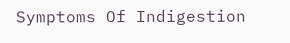Symptoms Of Indigestion